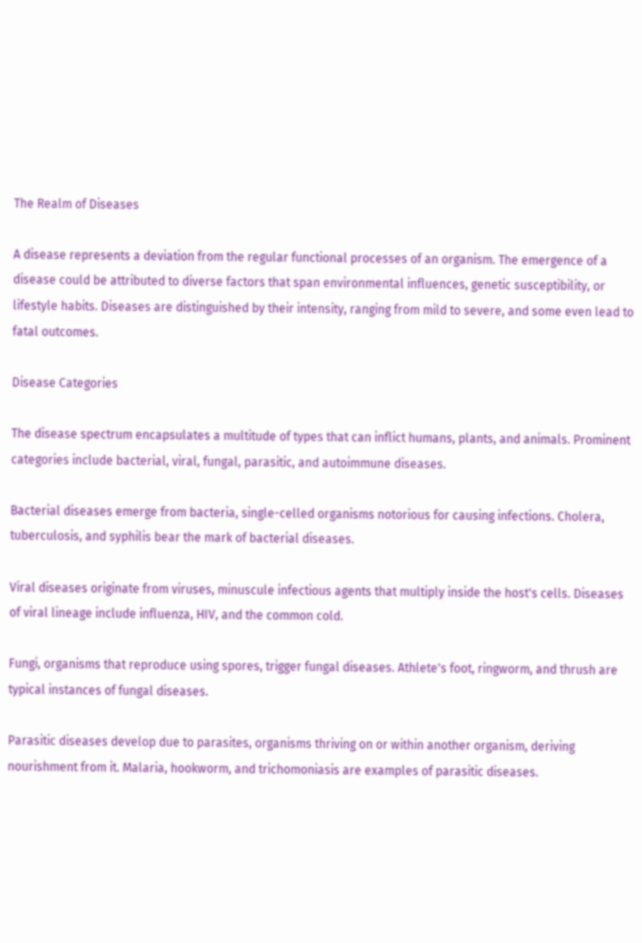The Realm of Diseases

A disease represents a deviation from the regular functional processes of an organism. The emergence of a disease could be attributed to diverse factors that span environmental influences, genetic susceptibility, or lifestyle habits. Diseases are distinguished by their intensity, ranging from mild to severe, and some even lead to fatal outcomes.

Disease Categories

The disease spectrum encapsulates a multitude of types that can inflict humans, plants, and animals. Prominent categories include bacterial, viral, fungal, parasitic, and autoimmune diseases.

Bacterial diseases emerge from bacteria, single-celled organisms notorious for causing infections. Cholera, tuberculosis, and syphilis bear the mark of bacterial diseases.

Viral diseases originate from viruses, minuscule infectious agents that multiply inside the host's cells. Diseases of viral lineage include influenza, HIV, and the common cold.

Fungi, organisms that reproduce using spores, trigger fungal diseases. Athlete's foot, ringworm, and thrush are typical instances of fungal diseases.

Parasitic diseases develop due to parasites, organisms thriving on or within another organism, deriving nourishment from it. Malaria, hookworm, and trichomoniasis are examples of parasitic diseases.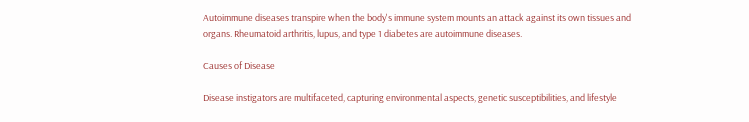Autoimmune diseases transpire when the body's immune system mounts an attack against its own tissues and organs. Rheumatoid arthritis, lupus, and type 1 diabetes are autoimmune diseases.

Causes of Disease

Disease instigators are multifaceted, capturing environmental aspects, genetic susceptibilities, and lifestyle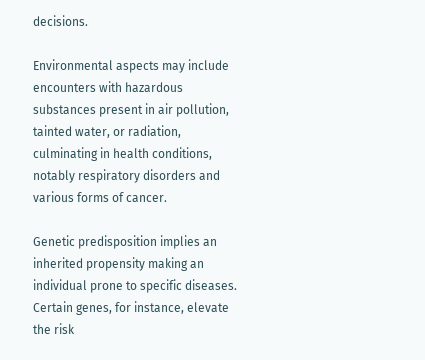decisions.

Environmental aspects may include encounters with hazardous substances present in air pollution, tainted water, or radiation, culminating in health conditions, notably respiratory disorders and various forms of cancer.

Genetic predisposition implies an inherited propensity making an individual prone to specific diseases. Certain genes, for instance, elevate the risk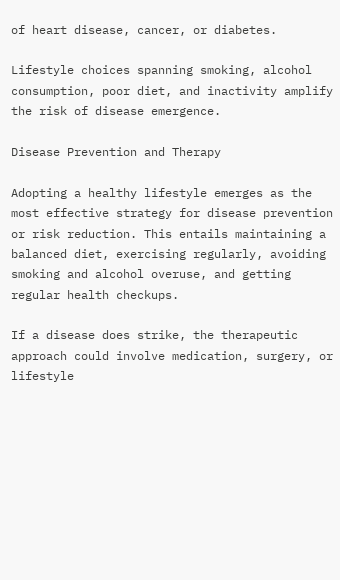of heart disease, cancer, or diabetes.

Lifestyle choices spanning smoking, alcohol consumption, poor diet, and inactivity amplify the risk of disease emergence.

Disease Prevention and Therapy

Adopting a healthy lifestyle emerges as the most effective strategy for disease prevention or risk reduction. This entails maintaining a balanced diet, exercising regularly, avoiding smoking and alcohol overuse, and getting regular health checkups.

If a disease does strike, the therapeutic approach could involve medication, surgery, or lifestyle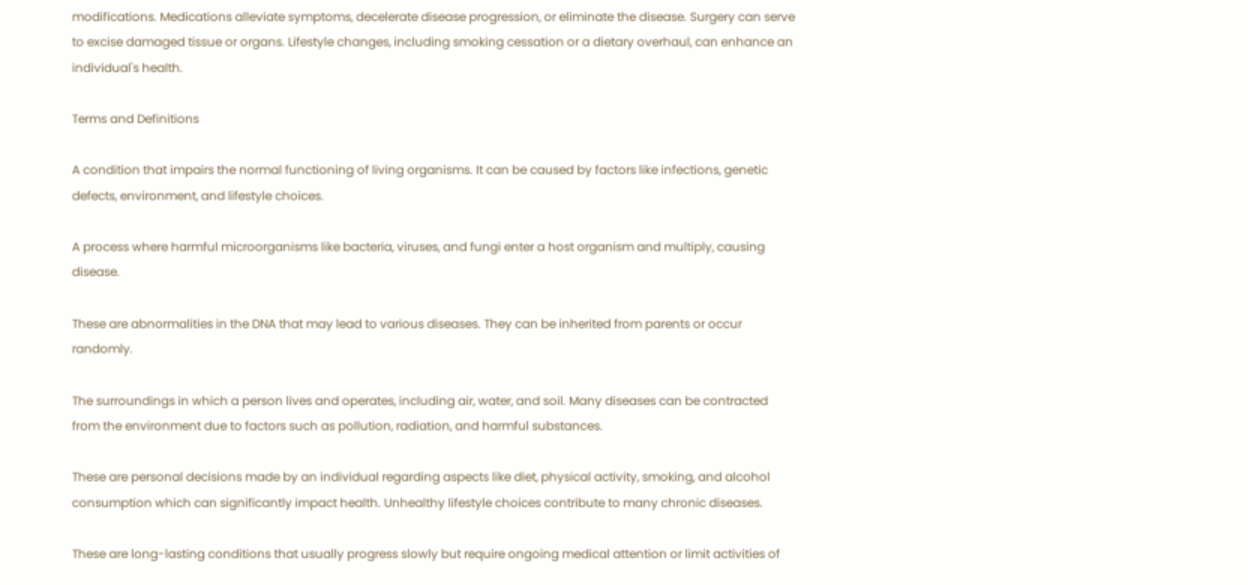modifications. Medications alleviate symptoms, decelerate disease progression, or eliminate the disease. Surgery can serve to excise damaged tissue or organs. Lifestyle changes, including smoking cessation or a dietary overhaul, can enhance an individual's health.

Terms and Definitions

A condition that impairs the normal functioning of living organisms. It can be caused by factors like infections, genetic defects, environment, and lifestyle choices.

A process where harmful microorganisms like bacteria, viruses, and fungi enter a host organism and multiply, causing disease.

These are abnormalities in the DNA that may lead to various diseases. They can be inherited from parents or occur randomly.

The surroundings in which a person lives and operates, including air, water, and soil. Many diseases can be contracted from the environment due to factors such as pollution, radiation, and harmful substances.

These are personal decisions made by an individual regarding aspects like diet, physical activity, smoking, and alcohol consumption which can significantly impact health. Unhealthy lifestyle choices contribute to many chronic diseases.

These are long-lasting conditions that usually progress slowly but require ongoing medical attention or limit activities of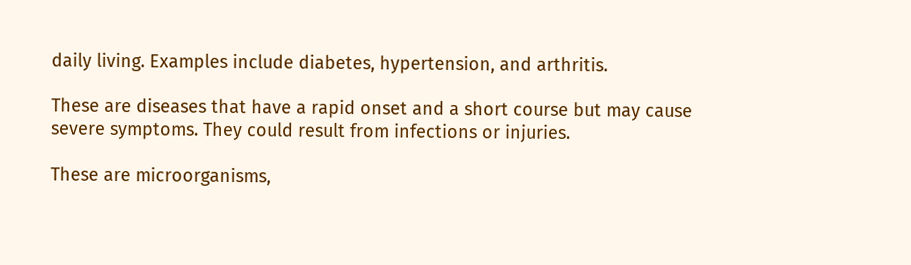daily living. Examples include diabetes, hypertension, and arthritis.

These are diseases that have a rapid onset and a short course but may cause severe symptoms. They could result from infections or injuries.

These are microorganisms,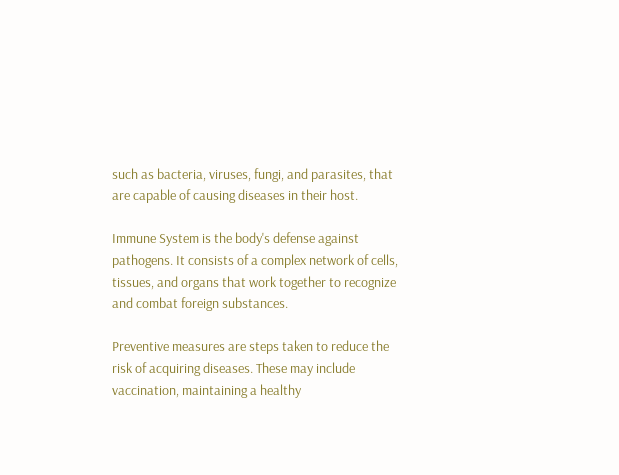such as bacteria, viruses, fungi, and parasites, that are capable of causing diseases in their host.

Immune System is the body's defense against pathogens. It consists of a complex network of cells, tissues, and organs that work together to recognize and combat foreign substances.

Preventive measures are steps taken to reduce the risk of acquiring diseases. These may include vaccination, maintaining a healthy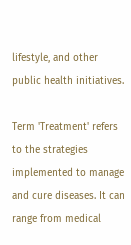lifestyle, and other public health initiatives.

Term 'Treatment' refers to the strategies implemented to manage and cure diseases. It can range from medical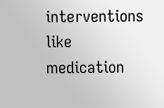interventions like medication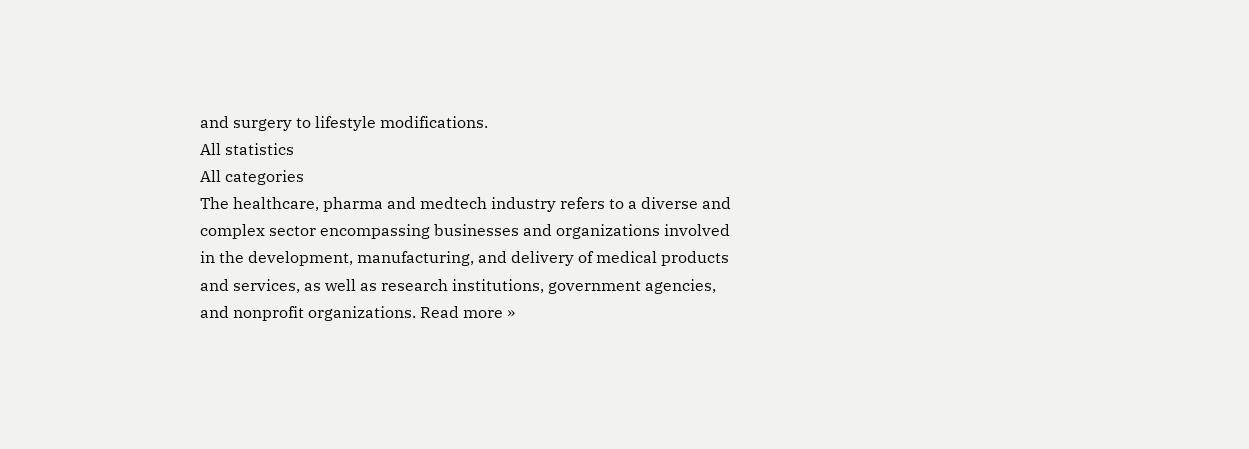and surgery to lifestyle modifications.
All statistics
All categories
The healthcare, pharma and medtech industry refers to a diverse and complex sector encompassing businesses and organizations involved in the development, manufacturing, and delivery of medical products and services, as well as research institutions, government agencies, and nonprofit organizations. Read more »